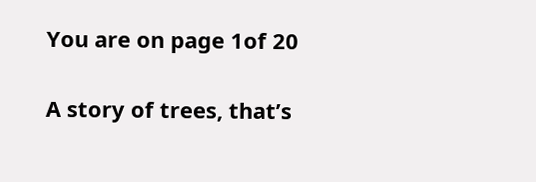You are on page 1of 20

A story of trees, that’s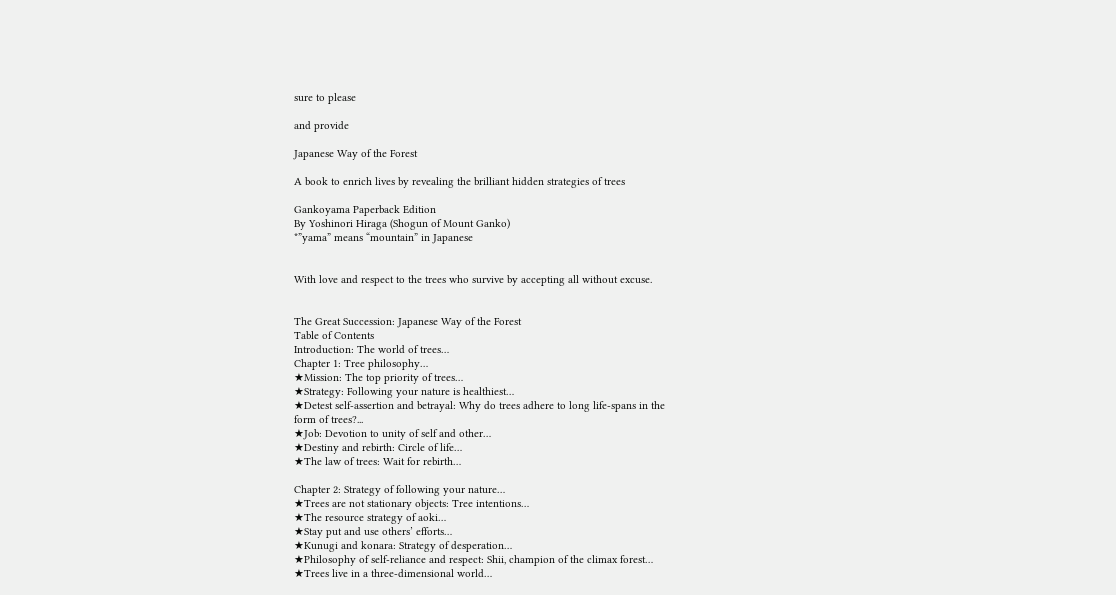sure to please

and provide

Japanese Way of the Forest

A book to enrich lives by revealing the brilliant hidden strategies of trees

Gankoyama Paperback Edition
By Yoshinori Hiraga (Shogun of Mount Ganko)
*”yama” means “mountain” in Japanese


With love and respect to the trees who survive by accepting all without excuse.


The Great Succession: Japanese Way of the Forest
Table of Contents
Introduction: The world of trees…
Chapter 1: Tree philosophy…
★Mission: The top priority of trees…
★Strategy: Following your nature is healthiest…
★Detest self-assertion and betrayal: Why do trees adhere to long life-spans in the
form of trees?...
★Job: Devotion to unity of self and other…
★Destiny and rebirth: Circle of life…
★The law of trees: Wait for rebirth…

Chapter 2: Strategy of following your nature…
★Trees are not stationary objects: Tree intentions…
★The resource strategy of aoki…
★Stay put and use others’ efforts…
★Kunugi and konara: Strategy of desperation…
★Philosophy of self-reliance and respect: Shii, champion of the climax forest…
★Trees live in a three-dimensional world…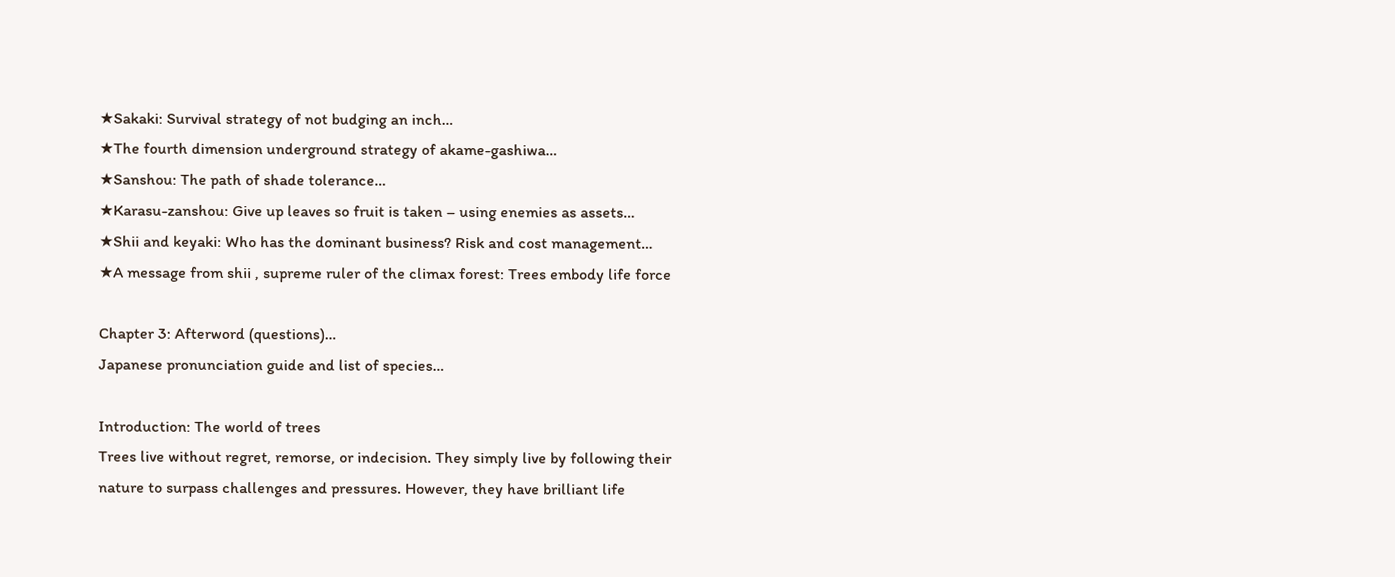★Sakaki: Survival strategy of not budging an inch…
★The fourth dimension underground strategy of akame-gashiwa…
★Sanshou: The path of shade tolerance…
★Karasu-zanshou: Give up leaves so fruit is taken – using enemies as assets…
★Shii and keyaki: Who has the dominant business? Risk and cost management…
★A message from shii , supreme ruler of the climax forest: Trees embody life force

Chapter 3: Afterword (questions)…
Japanese pronunciation guide and list of species…

Introduction: The world of trees
Trees live without regret, remorse, or indecision. They simply live by following their
nature to surpass challenges and pressures. However, they have brilliant life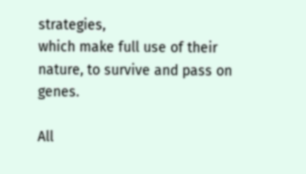strategies,
which make full use of their nature, to survive and pass on genes.

All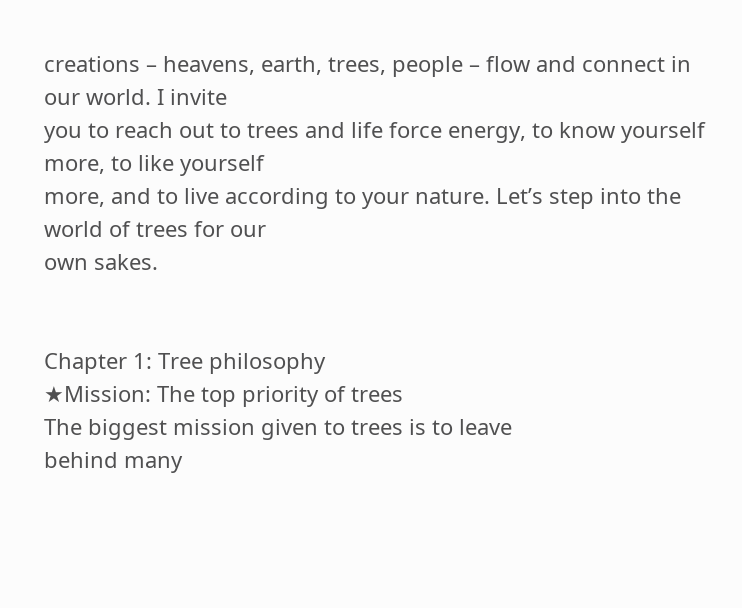creations – heavens, earth, trees, people – flow and connect in our world. I invite
you to reach out to trees and life force energy, to know yourself more, to like yourself
more, and to live according to your nature. Let’s step into the world of trees for our
own sakes.


Chapter 1: Tree philosophy
★Mission: The top priority of trees
The biggest mission given to trees is to leave
behind many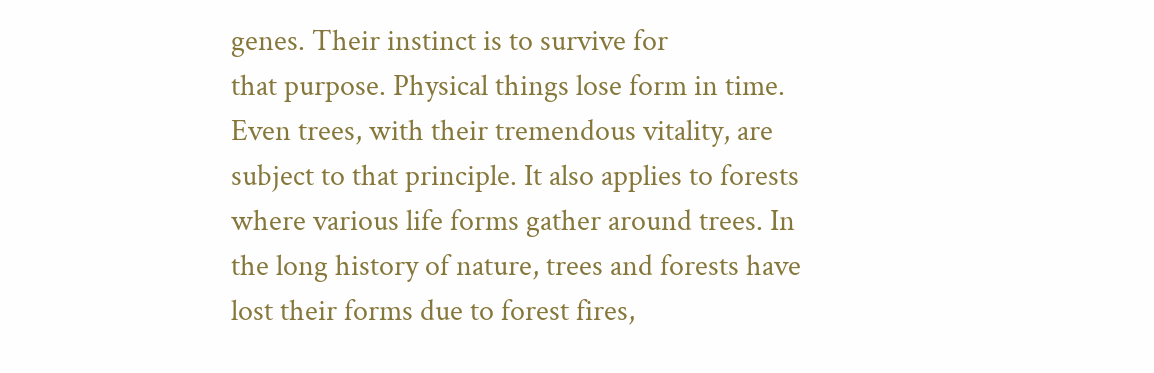genes. Their instinct is to survive for
that purpose. Physical things lose form in time.
Even trees, with their tremendous vitality, are
subject to that principle. It also applies to forests
where various life forms gather around trees. In
the long history of nature, trees and forests have
lost their forms due to forest fires,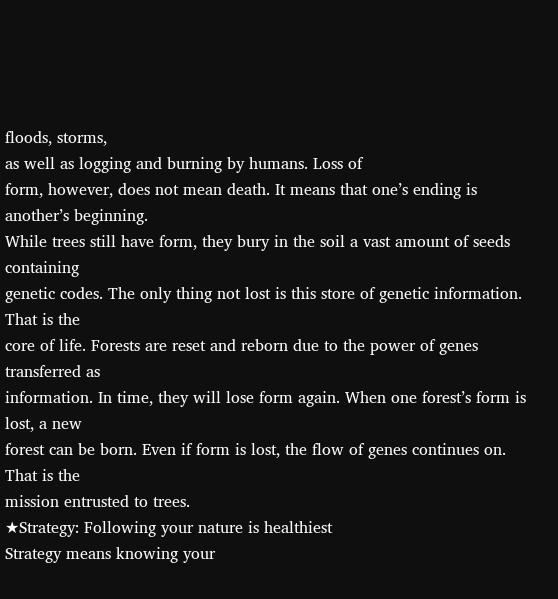floods, storms,
as well as logging and burning by humans. Loss of
form, however, does not mean death. It means that one’s ending is another’s beginning.
While trees still have form, they bury in the soil a vast amount of seeds containing
genetic codes. The only thing not lost is this store of genetic information. That is the
core of life. Forests are reset and reborn due to the power of genes transferred as
information. In time, they will lose form again. When one forest’s form is lost, a new
forest can be born. Even if form is lost, the flow of genes continues on. That is the
mission entrusted to trees.
★Strategy: Following your nature is healthiest
Strategy means knowing your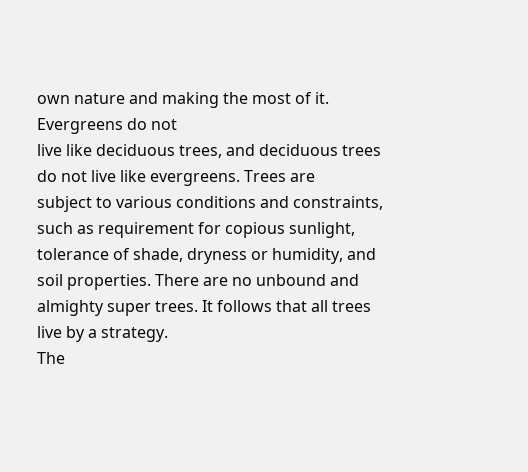own nature and making the most of it. Evergreens do not
live like deciduous trees, and deciduous trees do not live like evergreens. Trees are
subject to various conditions and constraints, such as requirement for copious sunlight,
tolerance of shade, dryness or humidity, and soil properties. There are no unbound and
almighty super trees. It follows that all trees live by a strategy.
The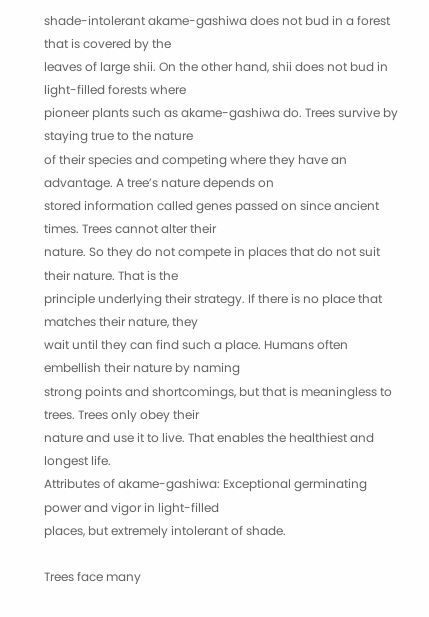shade-intolerant akame-gashiwa does not bud in a forest that is covered by the
leaves of large shii. On the other hand, shii does not bud in light-filled forests where
pioneer plants such as akame-gashiwa do. Trees survive by staying true to the nature
of their species and competing where they have an advantage. A tree’s nature depends on
stored information called genes passed on since ancient times. Trees cannot alter their
nature. So they do not compete in places that do not suit their nature. That is the
principle underlying their strategy. If there is no place that matches their nature, they
wait until they can find such a place. Humans often embellish their nature by naming
strong points and shortcomings, but that is meaningless to trees. Trees only obey their
nature and use it to live. That enables the healthiest and longest life.
Attributes of akame-gashiwa: Exceptional germinating power and vigor in light-filled
places, but extremely intolerant of shade.

Trees face many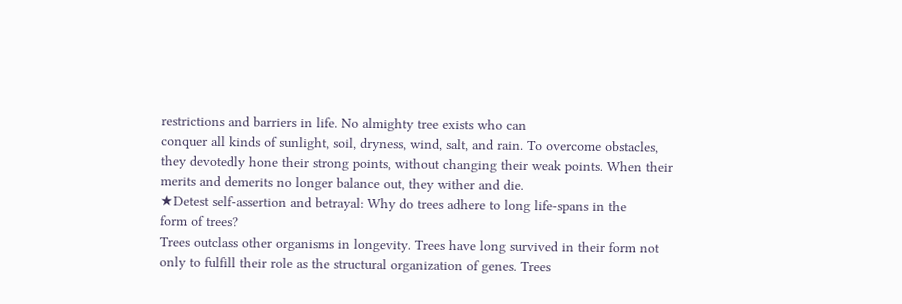restrictions and barriers in life. No almighty tree exists who can
conquer all kinds of sunlight, soil, dryness, wind, salt, and rain. To overcome obstacles,
they devotedly hone their strong points, without changing their weak points. When their
merits and demerits no longer balance out, they wither and die.
★Detest self-assertion and betrayal: Why do trees adhere to long life-spans in the
form of trees?
Trees outclass other organisms in longevity. Trees have long survived in their form not
only to fulfill their role as the structural organization of genes. Trees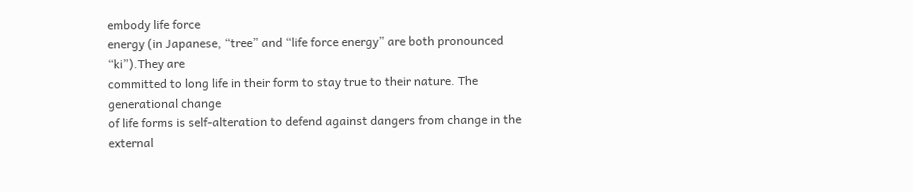embody life force
energy (in Japanese, “tree” and “life force energy” are both pronounced “ki”).They are
committed to long life in their form to stay true to their nature. The generational change
of life forms is self-alteration to defend against dangers from change in the external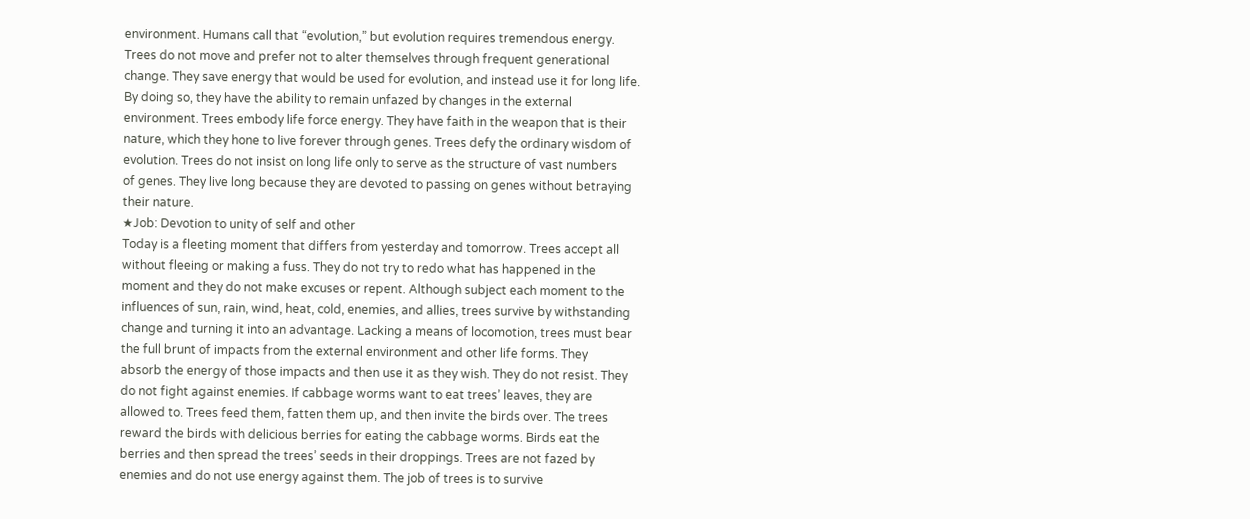environment. Humans call that “evolution,” but evolution requires tremendous energy.
Trees do not move and prefer not to alter themselves through frequent generational
change. They save energy that would be used for evolution, and instead use it for long life.
By doing so, they have the ability to remain unfazed by changes in the external
environment. Trees embody life force energy. They have faith in the weapon that is their
nature, which they hone to live forever through genes. Trees defy the ordinary wisdom of
evolution. Trees do not insist on long life only to serve as the structure of vast numbers
of genes. They live long because they are devoted to passing on genes without betraying
their nature.
★Job: Devotion to unity of self and other
Today is a fleeting moment that differs from yesterday and tomorrow. Trees accept all
without fleeing or making a fuss. They do not try to redo what has happened in the
moment and they do not make excuses or repent. Although subject each moment to the
influences of sun, rain, wind, heat, cold, enemies, and allies, trees survive by withstanding
change and turning it into an advantage. Lacking a means of locomotion, trees must bear
the full brunt of impacts from the external environment and other life forms. They
absorb the energy of those impacts and then use it as they wish. They do not resist. They
do not fight against enemies. If cabbage worms want to eat trees’ leaves, they are
allowed to. Trees feed them, fatten them up, and then invite the birds over. The trees
reward the birds with delicious berries for eating the cabbage worms. Birds eat the
berries and then spread the trees’ seeds in their droppings. Trees are not fazed by
enemies and do not use energy against them. The job of trees is to survive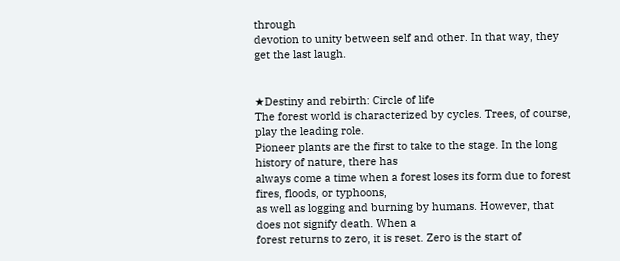through
devotion to unity between self and other. In that way, they get the last laugh.


★Destiny and rebirth: Circle of life
The forest world is characterized by cycles. Trees, of course, play the leading role.
Pioneer plants are the first to take to the stage. In the long history of nature, there has
always come a time when a forest loses its form due to forest fires, floods, or typhoons,
as well as logging and burning by humans. However, that does not signify death. When a
forest returns to zero, it is reset. Zero is the start of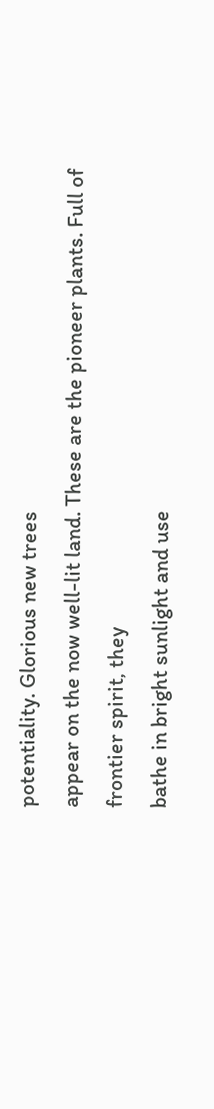potentiality. Glorious new trees
appear on the now well-lit land. These are the pioneer plants. Full of frontier spirit, they
bathe in bright sunlight and use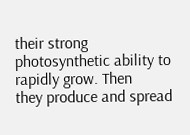their strong photosynthetic ability to rapidly grow. Then
they produce and spread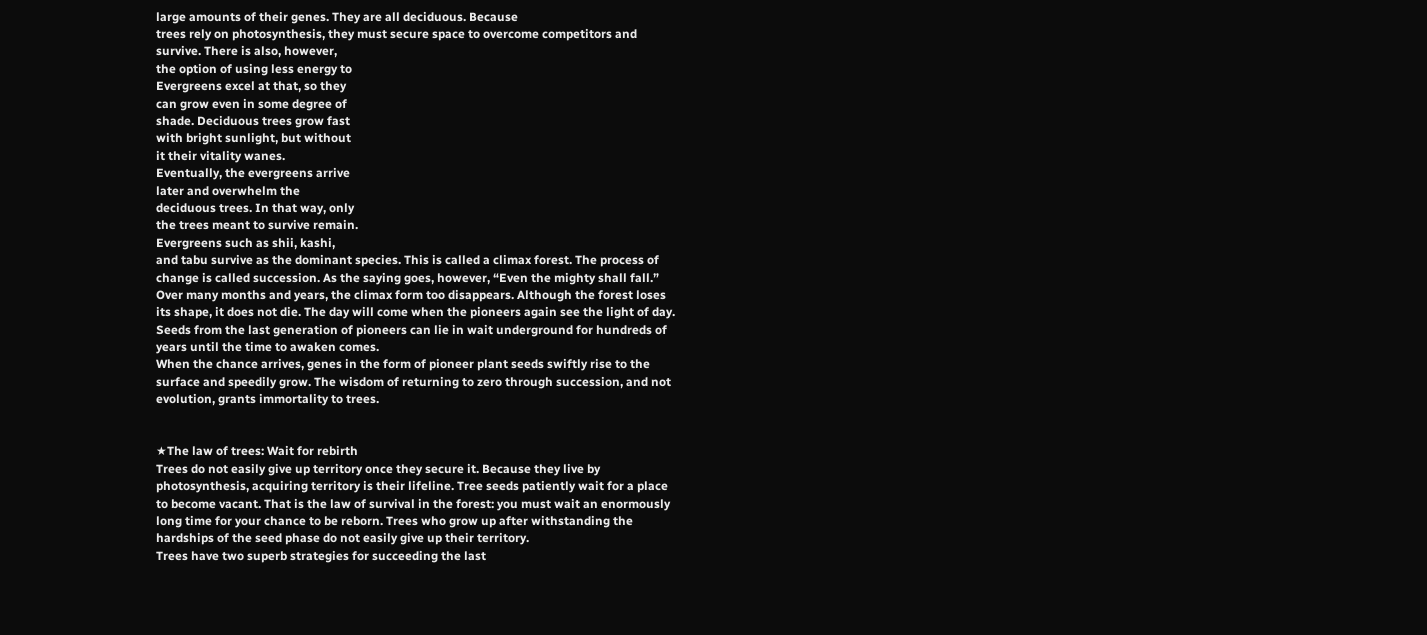large amounts of their genes. They are all deciduous. Because
trees rely on photosynthesis, they must secure space to overcome competitors and
survive. There is also, however,
the option of using less energy to
Evergreens excel at that, so they
can grow even in some degree of
shade. Deciduous trees grow fast
with bright sunlight, but without
it their vitality wanes.
Eventually, the evergreens arrive
later and overwhelm the
deciduous trees. In that way, only
the trees meant to survive remain.
Evergreens such as shii, kashi,
and tabu survive as the dominant species. This is called a climax forest. The process of
change is called succession. As the saying goes, however, “Even the mighty shall fall.”
Over many months and years, the climax form too disappears. Although the forest loses
its shape, it does not die. The day will come when the pioneers again see the light of day.
Seeds from the last generation of pioneers can lie in wait underground for hundreds of
years until the time to awaken comes.
When the chance arrives, genes in the form of pioneer plant seeds swiftly rise to the
surface and speedily grow. The wisdom of returning to zero through succession, and not
evolution, grants immortality to trees.


★The law of trees: Wait for rebirth
Trees do not easily give up territory once they secure it. Because they live by
photosynthesis, acquiring territory is their lifeline. Tree seeds patiently wait for a place
to become vacant. That is the law of survival in the forest: you must wait an enormously
long time for your chance to be reborn. Trees who grow up after withstanding the
hardships of the seed phase do not easily give up their territory.
Trees have two superb strategies for succeeding the last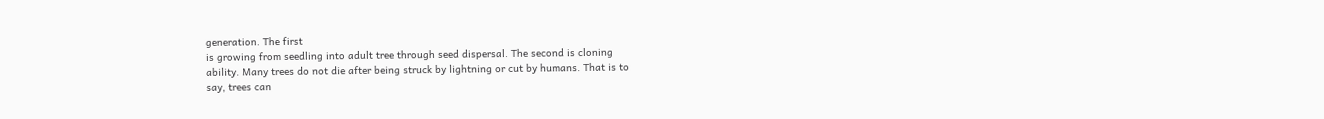generation. The first
is growing from seedling into adult tree through seed dispersal. The second is cloning
ability. Many trees do not die after being struck by lightning or cut by humans. That is to
say, trees can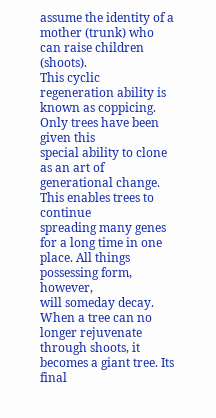assume the identity of a mother (trunk) who can raise children (shoots).
This cyclic regeneration ability is known as coppicing. Only trees have been given this
special ability to clone as an art of generational change. This enables trees to continue
spreading many genes for a long time in one place. All things possessing form, however,
will someday decay.
When a tree can no longer rejuvenate through shoots, it becomes a giant tree. Its final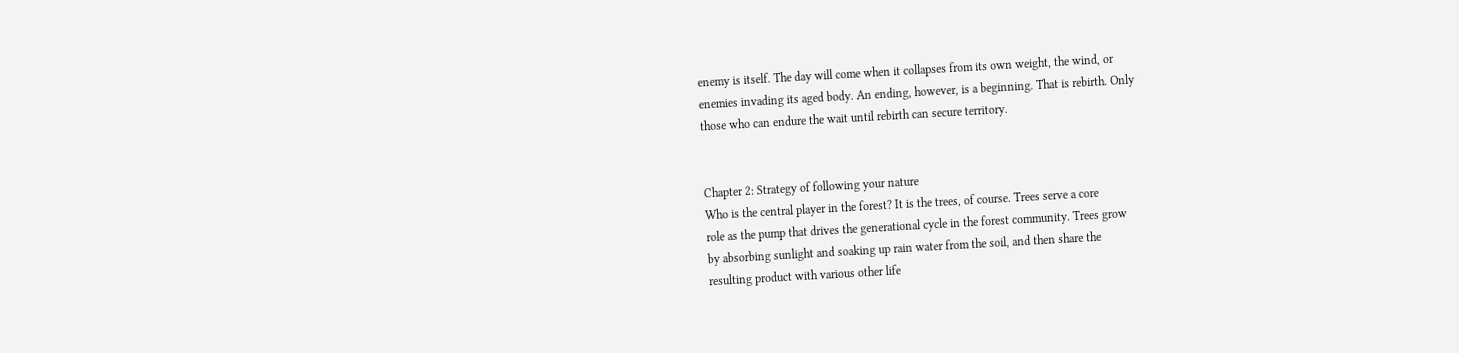enemy is itself. The day will come when it collapses from its own weight, the wind, or
enemies invading its aged body. An ending, however, is a beginning. That is rebirth. Only
those who can endure the wait until rebirth can secure territory.


Chapter 2: Strategy of following your nature
Who is the central player in the forest? It is the trees, of course. Trees serve a core
role as the pump that drives the generational cycle in the forest community. Trees grow
by absorbing sunlight and soaking up rain water from the soil, and then share the
resulting product with various other life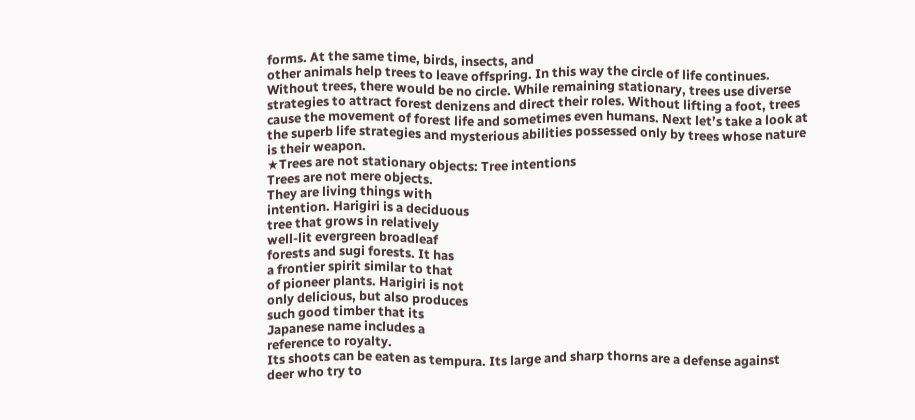forms. At the same time, birds, insects, and
other animals help trees to leave offspring. In this way the circle of life continues.
Without trees, there would be no circle. While remaining stationary, trees use diverse
strategies to attract forest denizens and direct their roles. Without lifting a foot, trees
cause the movement of forest life and sometimes even humans. Next let’s take a look at
the superb life strategies and mysterious abilities possessed only by trees whose nature
is their weapon.
★Trees are not stationary objects: Tree intentions
Trees are not mere objects.
They are living things with
intention. Harigiri is a deciduous
tree that grows in relatively
well-lit evergreen broadleaf
forests and sugi forests. It has
a frontier spirit similar to that
of pioneer plants. Harigiri is not
only delicious, but also produces
such good timber that its
Japanese name includes a
reference to royalty.
Its shoots can be eaten as tempura. Its large and sharp thorns are a defense against
deer who try to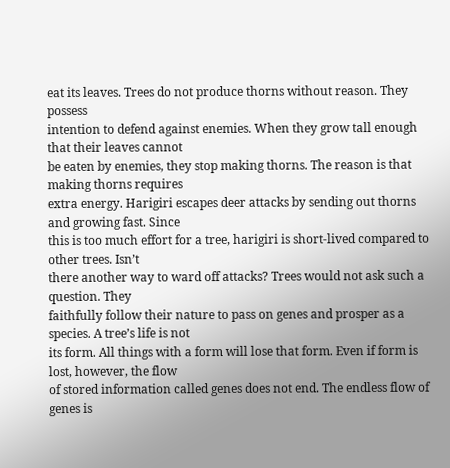eat its leaves. Trees do not produce thorns without reason. They possess
intention to defend against enemies. When they grow tall enough that their leaves cannot
be eaten by enemies, they stop making thorns. The reason is that making thorns requires
extra energy. Harigiri escapes deer attacks by sending out thorns and growing fast. Since
this is too much effort for a tree, harigiri is short-lived compared to other trees. Isn’t
there another way to ward off attacks? Trees would not ask such a question. They
faithfully follow their nature to pass on genes and prosper as a species. A tree’s life is not
its form. All things with a form will lose that form. Even if form is lost, however, the flow
of stored information called genes does not end. The endless flow of genes is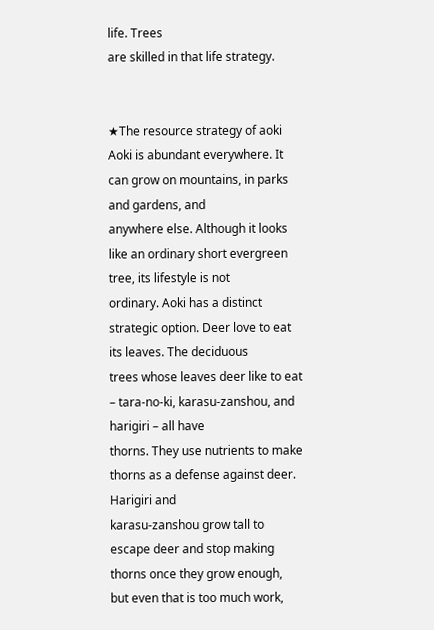life. Trees
are skilled in that life strategy.


★The resource strategy of aoki
Aoki is abundant everywhere. It can grow on mountains, in parks and gardens, and
anywhere else. Although it looks like an ordinary short evergreen tree, its lifestyle is not
ordinary. Aoki has a distinct strategic option. Deer love to eat its leaves. The deciduous
trees whose leaves deer like to eat – tara-no-ki, karasu-zanshou, and harigiri – all have
thorns. They use nutrients to make thorns as a defense against deer. Harigiri and
karasu-zanshou grow tall to escape deer and stop making thorns once they grow enough,
but even that is too much work,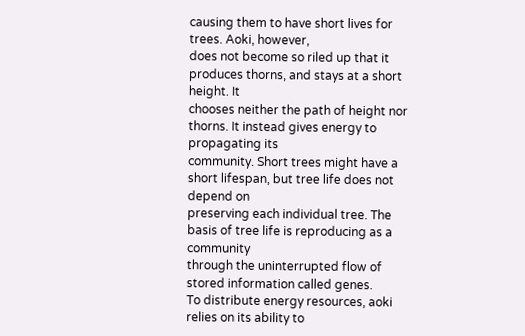causing them to have short lives for trees. Aoki, however,
does not become so riled up that it produces thorns, and stays at a short height. It
chooses neither the path of height nor thorns. It instead gives energy to propagating its
community. Short trees might have a short lifespan, but tree life does not depend on
preserving each individual tree. The basis of tree life is reproducing as a community
through the uninterrupted flow of stored information called genes.
To distribute energy resources, aoki relies on its ability to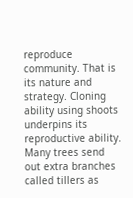reproduce community. That is
its nature and strategy. Cloning ability using shoots underpins its reproductive ability.
Many trees send out extra branches called tillers as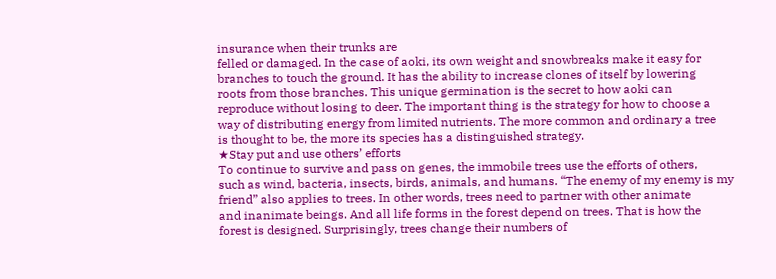insurance when their trunks are
felled or damaged. In the case of aoki, its own weight and snowbreaks make it easy for
branches to touch the ground. It has the ability to increase clones of itself by lowering
roots from those branches. This unique germination is the secret to how aoki can
reproduce without losing to deer. The important thing is the strategy for how to choose a
way of distributing energy from limited nutrients. The more common and ordinary a tree
is thought to be, the more its species has a distinguished strategy.
★Stay put and use others’ efforts
To continue to survive and pass on genes, the immobile trees use the efforts of others,
such as wind, bacteria, insects, birds, animals, and humans. “The enemy of my enemy is my
friend” also applies to trees. In other words, trees need to partner with other animate
and inanimate beings. And all life forms in the forest depend on trees. That is how the
forest is designed. Surprisingly, trees change their numbers of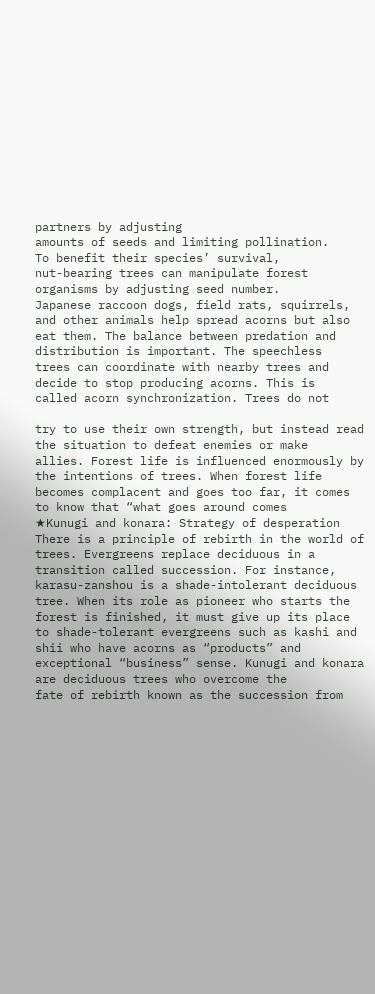partners by adjusting
amounts of seeds and limiting pollination.
To benefit their species’ survival,
nut-bearing trees can manipulate forest
organisms by adjusting seed number.
Japanese raccoon dogs, field rats, squirrels,
and other animals help spread acorns but also
eat them. The balance between predation and
distribution is important. The speechless
trees can coordinate with nearby trees and
decide to stop producing acorns. This is
called acorn synchronization. Trees do not

try to use their own strength, but instead read the situation to defeat enemies or make
allies. Forest life is influenced enormously by the intentions of trees. When forest life
becomes complacent and goes too far, it comes to know that “what goes around comes
★Kunugi and konara: Strategy of desperation
There is a principle of rebirth in the world of trees. Evergreens replace deciduous in a
transition called succession. For instance, karasu-zanshou is a shade-intolerant deciduous
tree. When its role as pioneer who starts the forest is finished, it must give up its place
to shade-tolerant evergreens such as kashi and shii who have acorns as “products” and
exceptional “business” sense. Kunugi and konara are deciduous trees who overcome the
fate of rebirth known as the succession from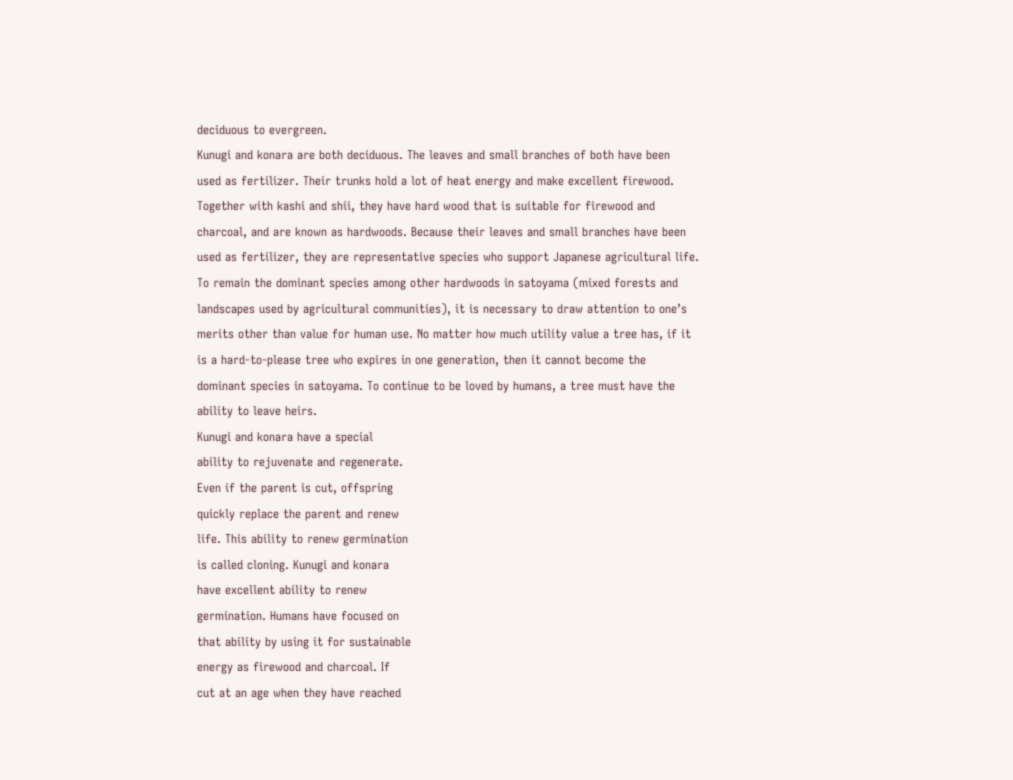deciduous to evergreen.
Kunugi and konara are both deciduous. The leaves and small branches of both have been
used as fertilizer. Their trunks hold a lot of heat energy and make excellent firewood.
Together with kashi and shii, they have hard wood that is suitable for firewood and
charcoal, and are known as hardwoods. Because their leaves and small branches have been
used as fertilizer, they are representative species who support Japanese agricultural life.
To remain the dominant species among other hardwoods in satoyama (mixed forests and
landscapes used by agricultural communities), it is necessary to draw attention to one’s
merits other than value for human use. No matter how much utility value a tree has, if it
is a hard-to-please tree who expires in one generation, then it cannot become the
dominant species in satoyama. To continue to be loved by humans, a tree must have the
ability to leave heirs.
Kunugi and konara have a special
ability to rejuvenate and regenerate.
Even if the parent is cut, offspring
quickly replace the parent and renew
life. This ability to renew germination
is called cloning. Kunugi and konara
have excellent ability to renew
germination. Humans have focused on
that ability by using it for sustainable
energy as firewood and charcoal. If
cut at an age when they have reached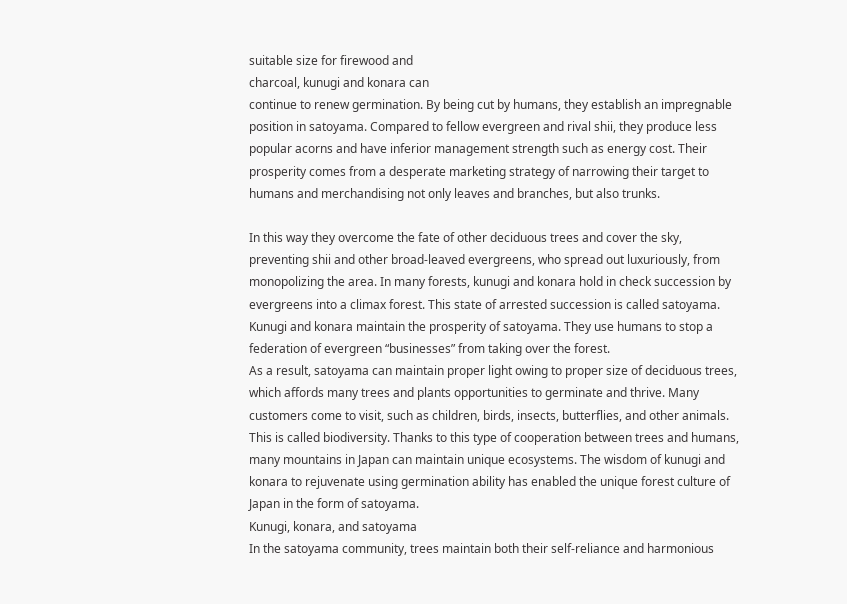suitable size for firewood and
charcoal, kunugi and konara can
continue to renew germination. By being cut by humans, they establish an impregnable
position in satoyama. Compared to fellow evergreen and rival shii, they produce less
popular acorns and have inferior management strength such as energy cost. Their
prosperity comes from a desperate marketing strategy of narrowing their target to
humans and merchandising not only leaves and branches, but also trunks.

In this way they overcome the fate of other deciduous trees and cover the sky,
preventing shii and other broad-leaved evergreens, who spread out luxuriously, from
monopolizing the area. In many forests, kunugi and konara hold in check succession by
evergreens into a climax forest. This state of arrested succession is called satoyama.
Kunugi and konara maintain the prosperity of satoyama. They use humans to stop a
federation of evergreen “businesses” from taking over the forest.
As a result, satoyama can maintain proper light owing to proper size of deciduous trees,
which affords many trees and plants opportunities to germinate and thrive. Many
customers come to visit, such as children, birds, insects, butterflies, and other animals.
This is called biodiversity. Thanks to this type of cooperation between trees and humans,
many mountains in Japan can maintain unique ecosystems. The wisdom of kunugi and
konara to rejuvenate using germination ability has enabled the unique forest culture of
Japan in the form of satoyama.
Kunugi, konara, and satoyama
In the satoyama community, trees maintain both their self-reliance and harmonious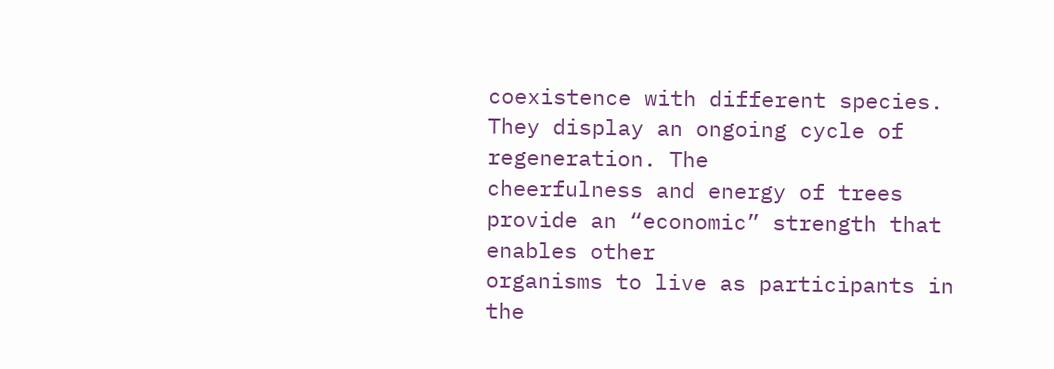coexistence with different species. They display an ongoing cycle of regeneration. The
cheerfulness and energy of trees provide an “economic” strength that enables other
organisms to live as participants in the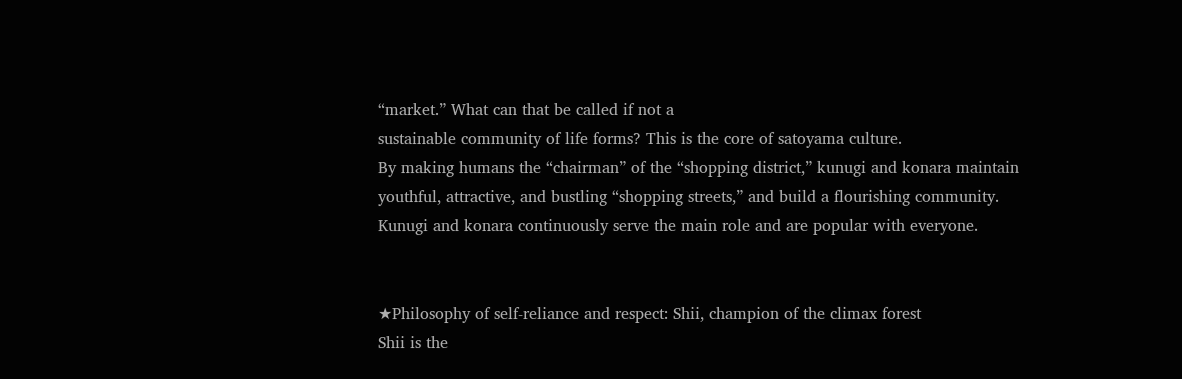“market.” What can that be called if not a
sustainable community of life forms? This is the core of satoyama culture.
By making humans the “chairman” of the “shopping district,” kunugi and konara maintain
youthful, attractive, and bustling “shopping streets,” and build a flourishing community.
Kunugi and konara continuously serve the main role and are popular with everyone.


★Philosophy of self-reliance and respect: Shii, champion of the climax forest
Shii is the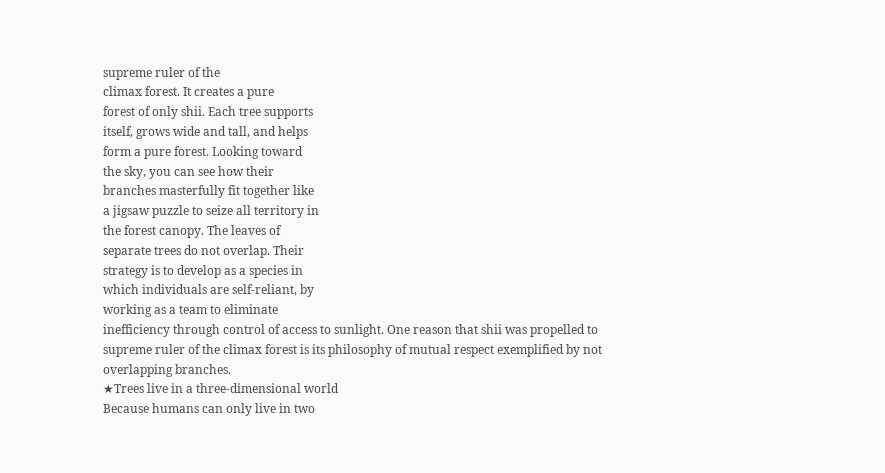supreme ruler of the
climax forest. It creates a pure
forest of only shii. Each tree supports
itself, grows wide and tall, and helps
form a pure forest. Looking toward
the sky, you can see how their
branches masterfully fit together like
a jigsaw puzzle to seize all territory in
the forest canopy. The leaves of
separate trees do not overlap. Their
strategy is to develop as a species in
which individuals are self-reliant, by
working as a team to eliminate
inefficiency through control of access to sunlight. One reason that shii was propelled to
supreme ruler of the climax forest is its philosophy of mutual respect exemplified by not
overlapping branches.
★Trees live in a three-dimensional world
Because humans can only live in two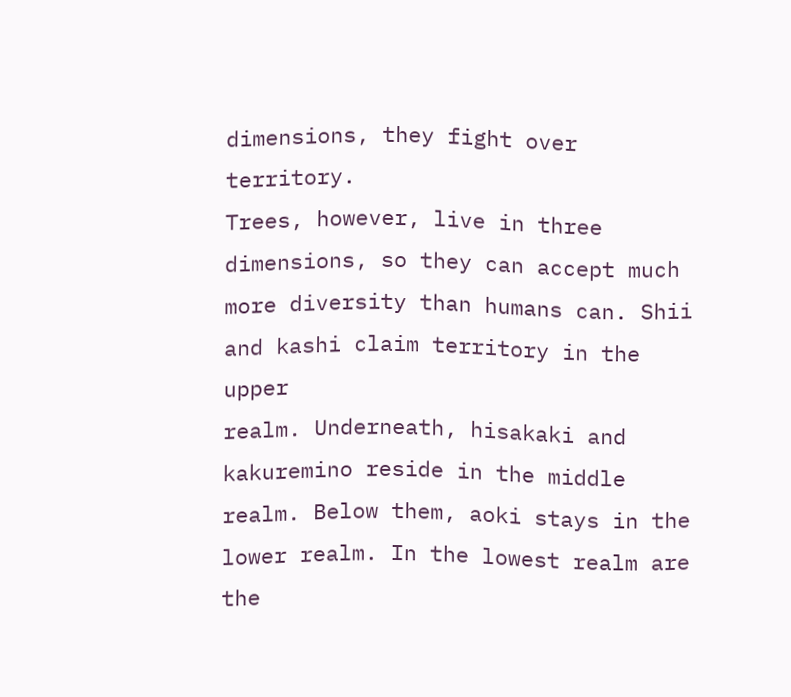dimensions, they fight over territory.
Trees, however, live in three
dimensions, so they can accept much
more diversity than humans can. Shii
and kashi claim territory in the upper
realm. Underneath, hisakaki and
kakuremino reside in the middle
realm. Below them, aoki stays in the
lower realm. In the lowest realm are
the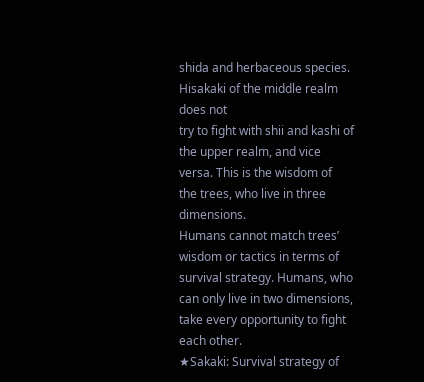shida and herbaceous species.
Hisakaki of the middle realm does not
try to fight with shii and kashi of the upper realm, and vice versa. This is the wisdom of
the trees, who live in three dimensions.
Humans cannot match trees’ wisdom or tactics in terms of survival strategy. Humans, who
can only live in two dimensions, take every opportunity to fight each other.
★Sakaki: Survival strategy of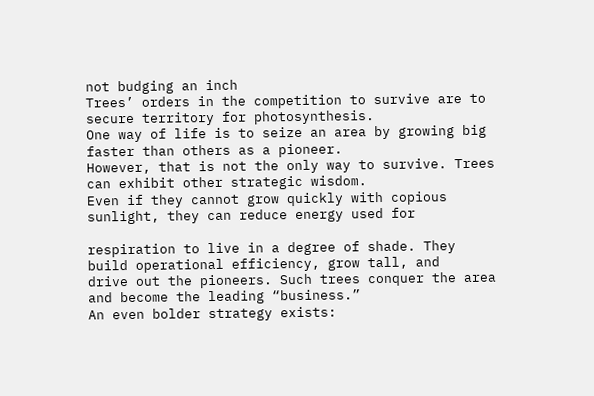not budging an inch
Trees’ orders in the competition to survive are to secure territory for photosynthesis.
One way of life is to seize an area by growing big faster than others as a pioneer.
However, that is not the only way to survive. Trees can exhibit other strategic wisdom.
Even if they cannot grow quickly with copious sunlight, they can reduce energy used for

respiration to live in a degree of shade. They build operational efficiency, grow tall, and
drive out the pioneers. Such trees conquer the area and become the leading “business.”
An even bolder strategy exists: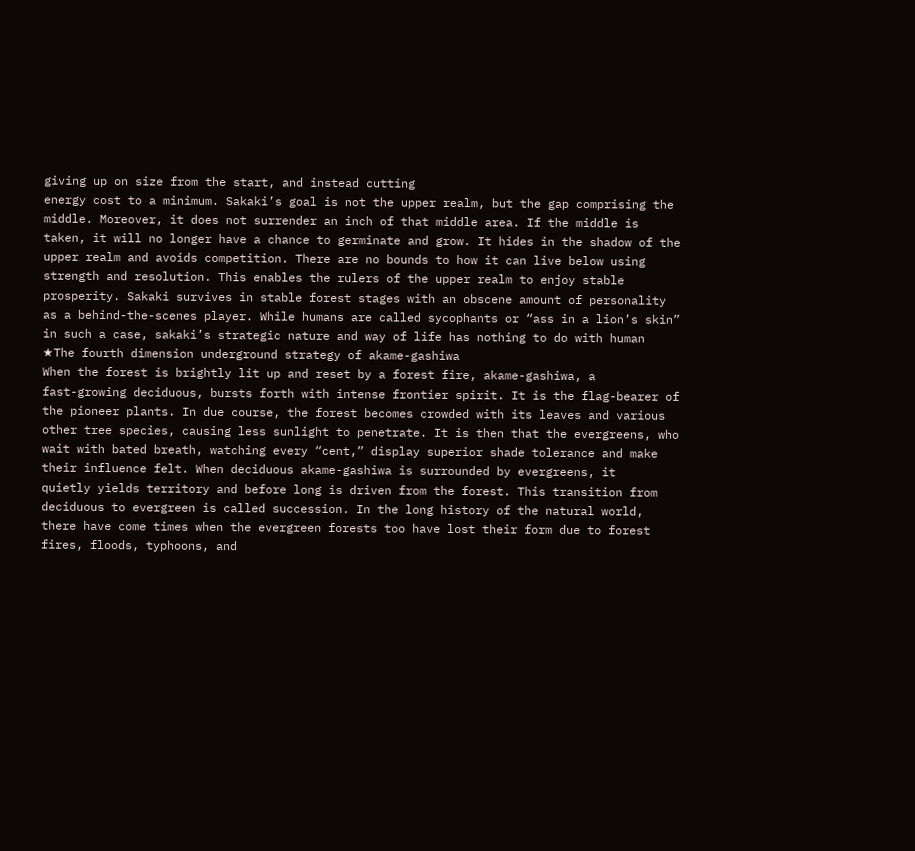giving up on size from the start, and instead cutting
energy cost to a minimum. Sakaki’s goal is not the upper realm, but the gap comprising the
middle. Moreover, it does not surrender an inch of that middle area. If the middle is
taken, it will no longer have a chance to germinate and grow. It hides in the shadow of the
upper realm and avoids competition. There are no bounds to how it can live below using
strength and resolution. This enables the rulers of the upper realm to enjoy stable
prosperity. Sakaki survives in stable forest stages with an obscene amount of personality
as a behind-the-scenes player. While humans are called sycophants or “ass in a lion’s skin”
in such a case, sakaki’s strategic nature and way of life has nothing to do with human
★The fourth dimension underground strategy of akame-gashiwa
When the forest is brightly lit up and reset by a forest fire, akame-gashiwa, a
fast-growing deciduous, bursts forth with intense frontier spirit. It is the flag-bearer of
the pioneer plants. In due course, the forest becomes crowded with its leaves and various
other tree species, causing less sunlight to penetrate. It is then that the evergreens, who
wait with bated breath, watching every “cent,” display superior shade tolerance and make
their influence felt. When deciduous akame-gashiwa is surrounded by evergreens, it
quietly yields territory and before long is driven from the forest. This transition from
deciduous to evergreen is called succession. In the long history of the natural world,
there have come times when the evergreen forests too have lost their form due to forest
fires, floods, typhoons, and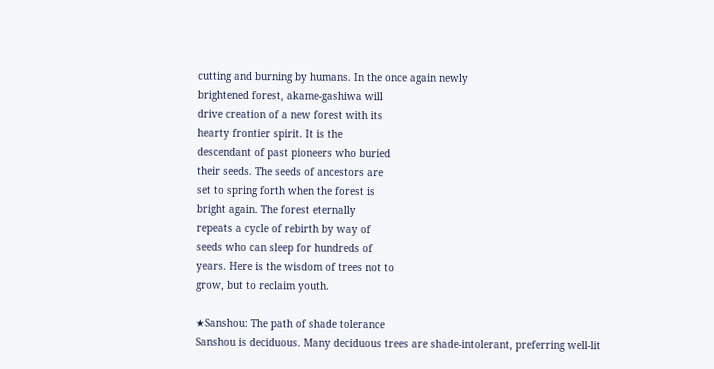cutting and burning by humans. In the once again newly
brightened forest, akame-gashiwa will
drive creation of a new forest with its
hearty frontier spirit. It is the
descendant of past pioneers who buried
their seeds. The seeds of ancestors are
set to spring forth when the forest is
bright again. The forest eternally
repeats a cycle of rebirth by way of
seeds who can sleep for hundreds of
years. Here is the wisdom of trees not to
grow, but to reclaim youth.

★Sanshou: The path of shade tolerance
Sanshou is deciduous. Many deciduous trees are shade-intolerant, preferring well-lit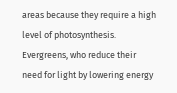areas because they require a high level of photosynthesis. Evergreens, who reduce their
need for light by lowering energy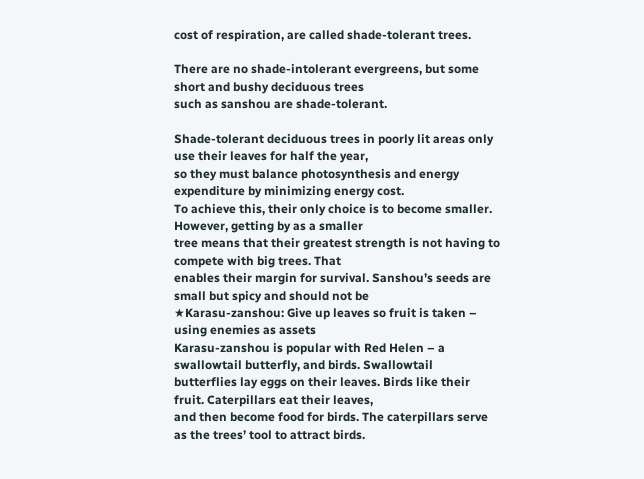cost of respiration, are called shade-tolerant trees.

There are no shade-intolerant evergreens, but some short and bushy deciduous trees
such as sanshou are shade-tolerant.

Shade-tolerant deciduous trees in poorly lit areas only use their leaves for half the year,
so they must balance photosynthesis and energy expenditure by minimizing energy cost.
To achieve this, their only choice is to become smaller. However, getting by as a smaller
tree means that their greatest strength is not having to compete with big trees. That
enables their margin for survival. Sanshou’s seeds are small but spicy and should not be
★Karasu-zanshou: Give up leaves so fruit is taken – using enemies as assets
Karasu-zanshou is popular with Red Helen – a swallowtail butterfly, and birds. Swallowtail
butterflies lay eggs on their leaves. Birds like their fruit. Caterpillars eat their leaves,
and then become food for birds. The caterpillars serve as the trees’ tool to attract birds.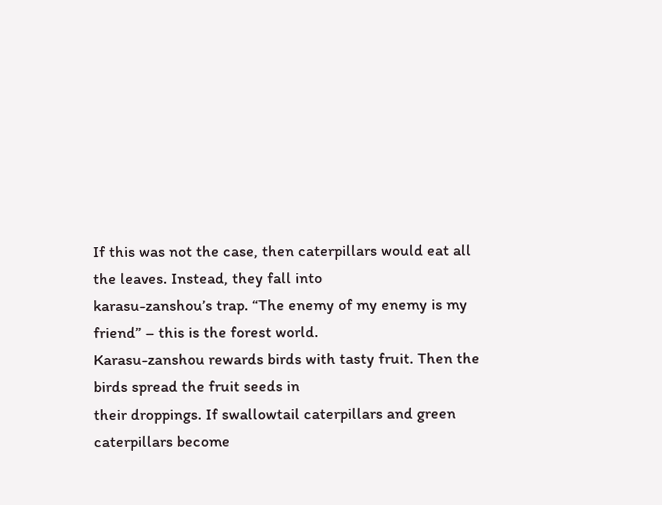If this was not the case, then caterpillars would eat all the leaves. Instead, they fall into
karasu-zanshou’s trap. “The enemy of my enemy is my friend” – this is the forest world.
Karasu-zanshou rewards birds with tasty fruit. Then the birds spread the fruit seeds in
their droppings. If swallowtail caterpillars and green caterpillars become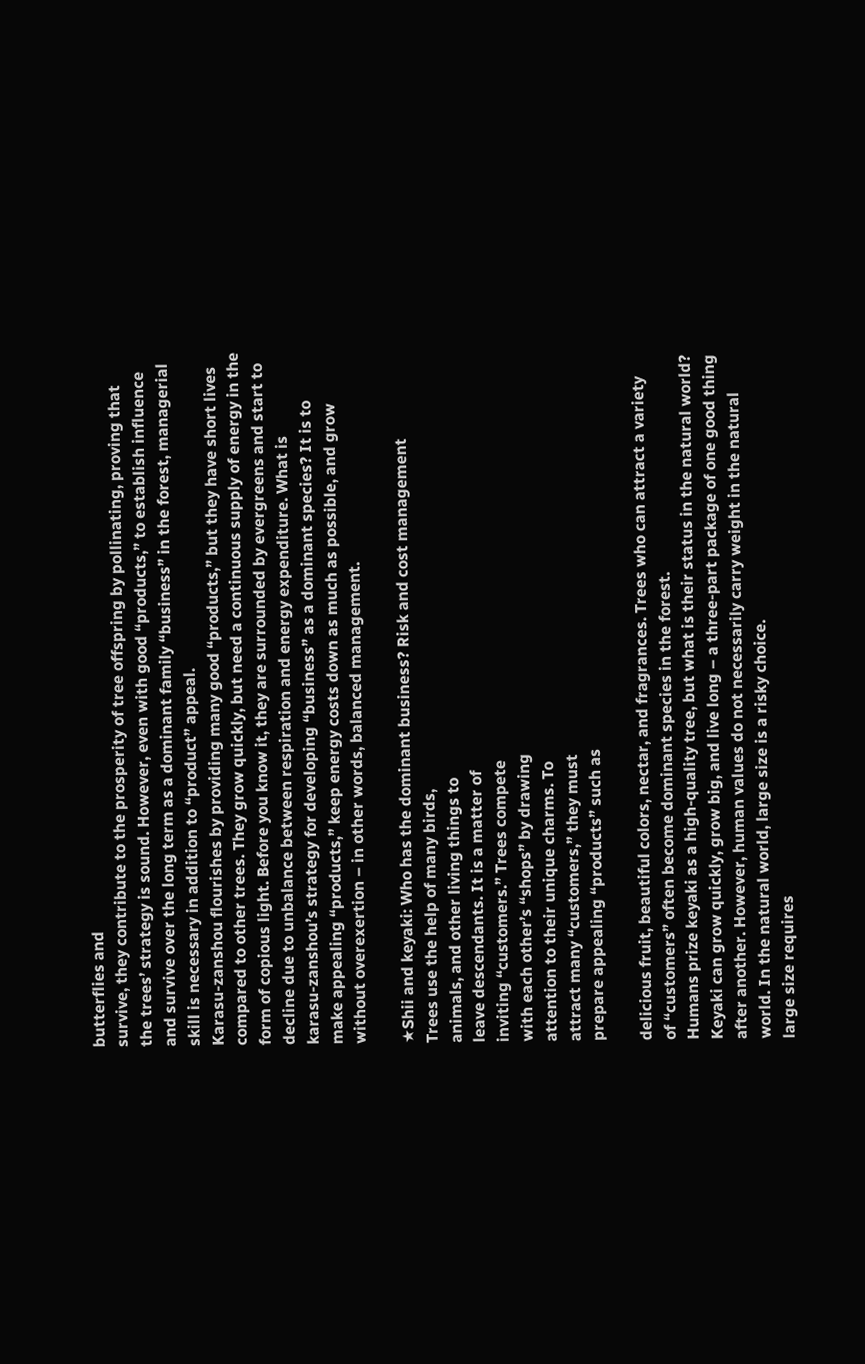butterflies and
survive, they contribute to the prosperity of tree offspring by pollinating, proving that
the trees’ strategy is sound. However, even with good “products,” to establish influence
and survive over the long term as a dominant family “business” in the forest, managerial
skill is necessary in addition to “product” appeal.
Karasu-zanshou flourishes by providing many good “products,” but they have short lives
compared to other trees. They grow quickly, but need a continuous supply of energy in the
form of copious light. Before you know it, they are surrounded by evergreens and start to
decline due to unbalance between respiration and energy expenditure. What is
karasu-zanshou’s strategy for developing “business” as a dominant species? It is to
make appealing “products,” keep energy costs down as much as possible, and grow
without overexertion – in other words, balanced management.

★Shii and keyaki: Who has the dominant business? Risk and cost management
Trees use the help of many birds,
animals, and other living things to
leave descendants. It is a matter of
inviting “customers.” Trees compete
with each other’s “shops” by drawing
attention to their unique charms. To
attract many “customers,” they must
prepare appealing “products” such as

delicious fruit, beautiful colors, nectar, and fragrances. Trees who can attract a variety
of “customers” often become dominant species in the forest.
Humans prize keyaki as a high-quality tree, but what is their status in the natural world?
Keyaki can grow quickly, grow big, and live long – a three-part package of one good thing
after another. However, human values do not necessarily carry weight in the natural
world. In the natural world, large size is a risky choice.
large size requires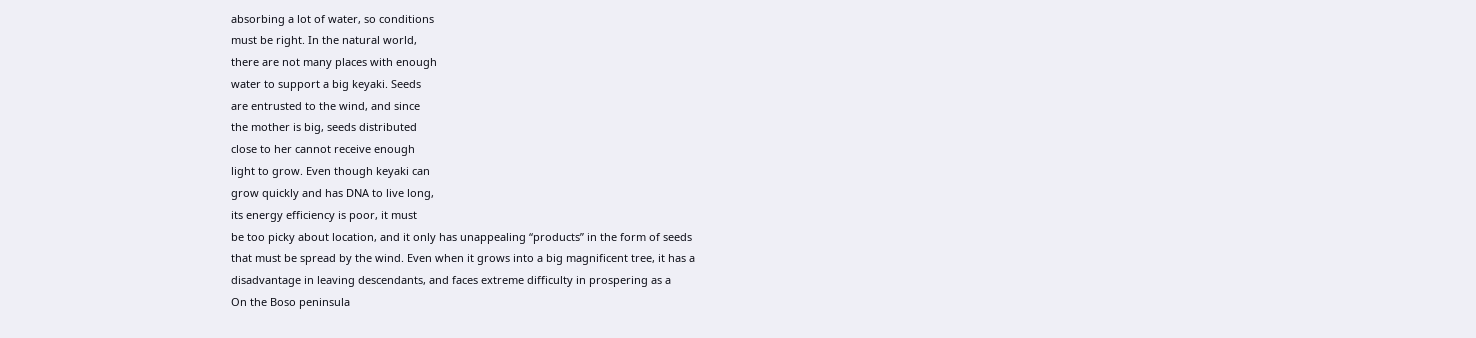absorbing a lot of water, so conditions
must be right. In the natural world,
there are not many places with enough
water to support a big keyaki. Seeds
are entrusted to the wind, and since
the mother is big, seeds distributed
close to her cannot receive enough
light to grow. Even though keyaki can
grow quickly and has DNA to live long,
its energy efficiency is poor, it must
be too picky about location, and it only has unappealing “products” in the form of seeds
that must be spread by the wind. Even when it grows into a big magnificent tree, it has a
disadvantage in leaving descendants, and faces extreme difficulty in prospering as a
On the Boso peninsula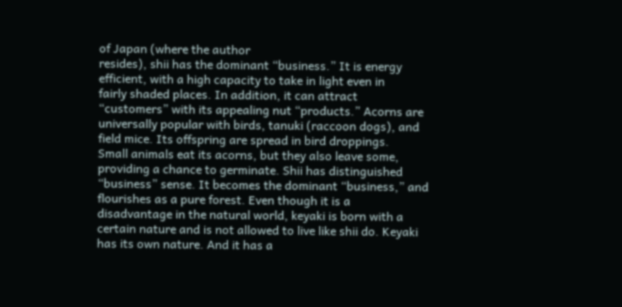of Japan (where the author
resides), shii has the dominant “business.” It is energy
efficient, with a high capacity to take in light even in
fairly shaded places. In addition, it can attract
“customers” with its appealing nut “products.” Acorns are
universally popular with birds, tanuki (raccoon dogs), and
field mice. Its offspring are spread in bird droppings.
Small animals eat its acorns, but they also leave some,
providing a chance to germinate. Shii has distinguished
“business” sense. It becomes the dominant “business,” and
flourishes as a pure forest. Even though it is a
disadvantage in the natural world, keyaki is born with a
certain nature and is not allowed to live like shii do. Keyaki
has its own nature. And it has a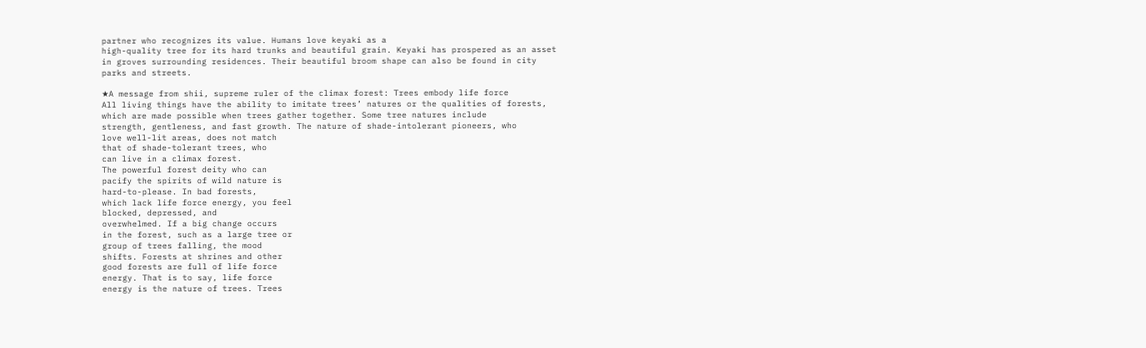partner who recognizes its value. Humans love keyaki as a
high-quality tree for its hard trunks and beautiful grain. Keyaki has prospered as an asset
in groves surrounding residences. Their beautiful broom shape can also be found in city
parks and streets.

★A message from shii, supreme ruler of the climax forest: Trees embody life force
All living things have the ability to imitate trees’ natures or the qualities of forests,
which are made possible when trees gather together. Some tree natures include
strength, gentleness, and fast growth. The nature of shade-intolerant pioneers, who
love well-lit areas, does not match
that of shade-tolerant trees, who
can live in a climax forest.
The powerful forest deity who can
pacify the spirits of wild nature is
hard-to-please. In bad forests,
which lack life force energy, you feel
blocked, depressed, and
overwhelmed. If a big change occurs
in the forest, such as a large tree or
group of trees falling, the mood
shifts. Forests at shrines and other
good forests are full of life force
energy. That is to say, life force
energy is the nature of trees. Trees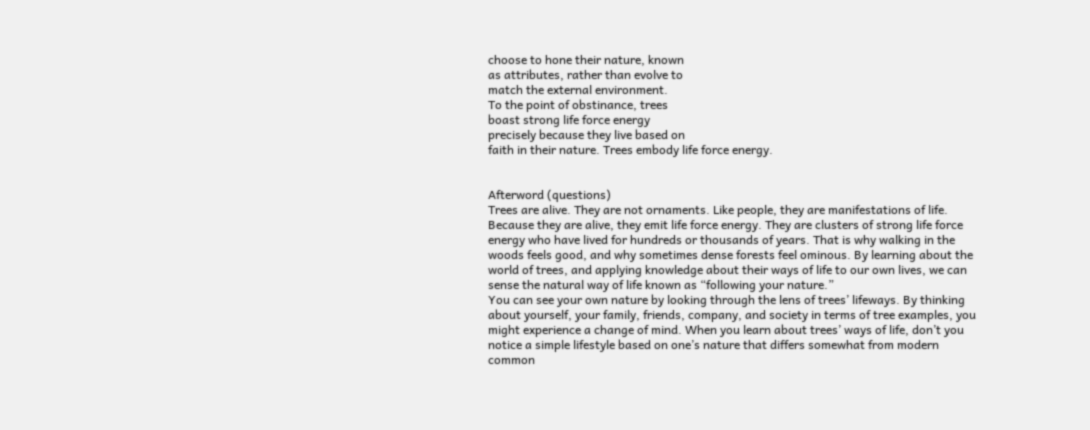choose to hone their nature, known
as attributes, rather than evolve to
match the external environment.
To the point of obstinance, trees
boast strong life force energy
precisely because they live based on
faith in their nature. Trees embody life force energy.


Afterword (questions)
Trees are alive. They are not ornaments. Like people, they are manifestations of life.
Because they are alive, they emit life force energy. They are clusters of strong life force
energy who have lived for hundreds or thousands of years. That is why walking in the
woods feels good, and why sometimes dense forests feel ominous. By learning about the
world of trees, and applying knowledge about their ways of life to our own lives, we can
sense the natural way of life known as “following your nature.”
You can see your own nature by looking through the lens of trees’ lifeways. By thinking
about yourself, your family, friends, company, and society in terms of tree examples, you
might experience a change of mind. When you learn about trees’ ways of life, don’t you
notice a simple lifestyle based on one’s nature that differs somewhat from modern
common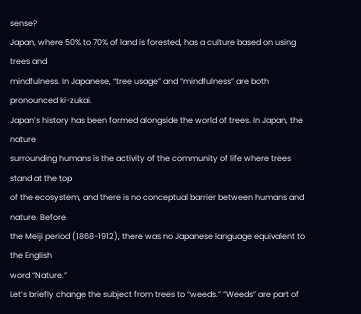sense?
Japan, where 50% to 70% of land is forested, has a culture based on using trees and
mindfulness. In Japanese, “tree usage” and “mindfulness” are both pronounced ki-zukai.
Japan’s history has been formed alongside the world of trees. In Japan, the nature
surrounding humans is the activity of the community of life where trees stand at the top
of the ecosystem, and there is no conceptual barrier between humans and nature. Before
the Meiji period (1868-1912), there was no Japanese language equivalent to the English
word “Nature.”
Let’s briefly change the subject from trees to “weeds.” “Weeds” are part of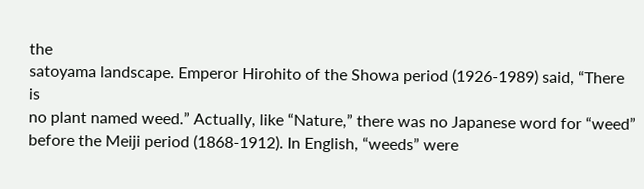the
satoyama landscape. Emperor Hirohito of the Showa period (1926-1989) said, “There is
no plant named weed.” Actually, like “Nature,” there was no Japanese word for “weed”
before the Meiji period (1868-1912). In English, “weeds” were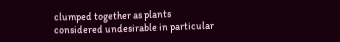clumped together as plants
considered undesirable in particular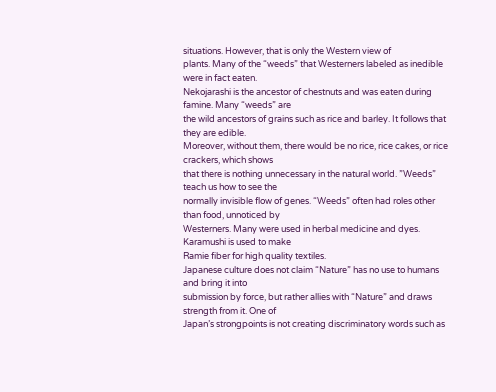situations. However, that is only the Western view of
plants. Many of the “weeds” that Westerners labeled as inedible were in fact eaten.
Nekojarashi is the ancestor of chestnuts and was eaten during famine. Many “weeds” are
the wild ancestors of grains such as rice and barley. It follows that they are edible.
Moreover, without them, there would be no rice, rice cakes, or rice crackers, which shows
that there is nothing unnecessary in the natural world. ”Weeds” teach us how to see the
normally invisible flow of genes. “Weeds” often had roles other than food, unnoticed by
Westerners. Many were used in herbal medicine and dyes. Karamushi is used to make
Ramie fiber for high quality textiles.
Japanese culture does not claim “Nature” has no use to humans and bring it into
submission by force, but rather allies with “Nature” and draws strength from it. One of
Japan’s strongpoints is not creating discriminatory words such as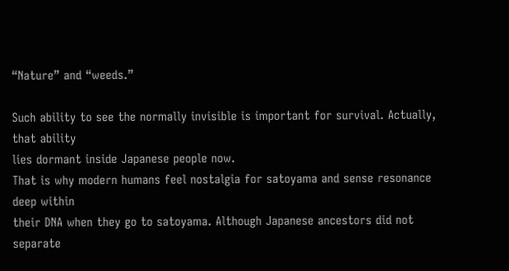“Nature” and “weeds.”

Such ability to see the normally invisible is important for survival. Actually, that ability
lies dormant inside Japanese people now.
That is why modern humans feel nostalgia for satoyama and sense resonance deep within
their DNA when they go to satoyama. Although Japanese ancestors did not separate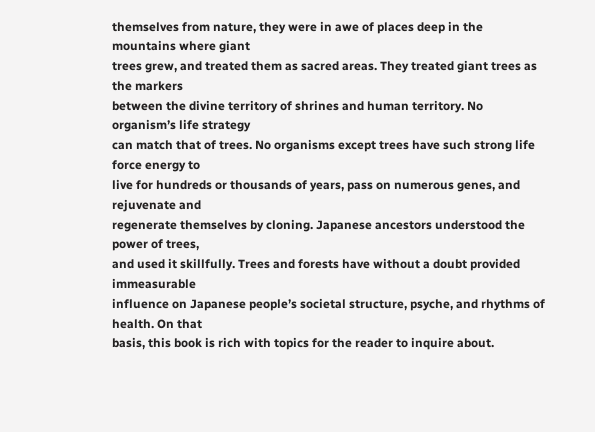themselves from nature, they were in awe of places deep in the mountains where giant
trees grew, and treated them as sacred areas. They treated giant trees as the markers
between the divine territory of shrines and human territory. No organism’s life strategy
can match that of trees. No organisms except trees have such strong life force energy to
live for hundreds or thousands of years, pass on numerous genes, and rejuvenate and
regenerate themselves by cloning. Japanese ancestors understood the power of trees,
and used it skillfully. Trees and forests have without a doubt provided immeasurable
influence on Japanese people’s societal structure, psyche, and rhythms of health. On that
basis, this book is rich with topics for the reader to inquire about.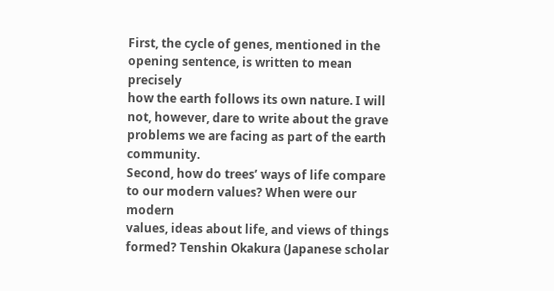First, the cycle of genes, mentioned in the opening sentence, is written to mean precisely
how the earth follows its own nature. I will not, however, dare to write about the grave
problems we are facing as part of the earth community.
Second, how do trees’ ways of life compare to our modern values? When were our modern
values, ideas about life, and views of things formed? Tenshin Okakura (Japanese scholar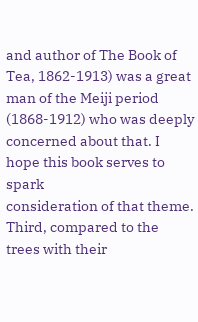and author of The Book of Tea, 1862-1913) was a great man of the Meiji period
(1868-1912) who was deeply concerned about that. I hope this book serves to spark
consideration of that theme.
Third, compared to the trees with their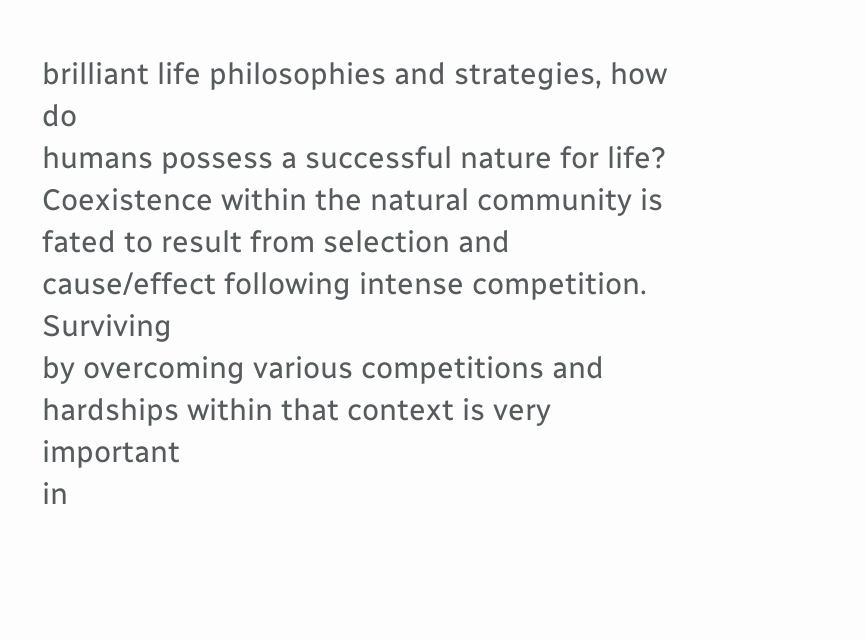brilliant life philosophies and strategies, how do
humans possess a successful nature for life? Coexistence within the natural community is
fated to result from selection and cause/effect following intense competition. Surviving
by overcoming various competitions and hardships within that context is very important
in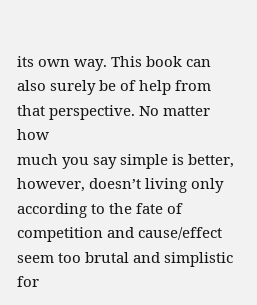its own way. This book can also surely be of help from that perspective. No matter how
much you say simple is better, however, doesn’t living only according to the fate of
competition and cause/effect seem too brutal and simplistic for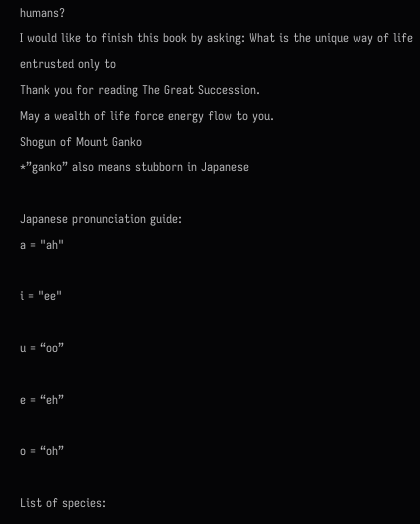humans?
I would like to finish this book by asking: What is the unique way of life entrusted only to
Thank you for reading The Great Succession.
May a wealth of life force energy flow to you.
Shogun of Mount Ganko
*”ganko” also means stubborn in Japanese

Japanese pronunciation guide:
a = "ah"

i = "ee"

u = “oo”

e = “eh”

o = “oh”

List of species: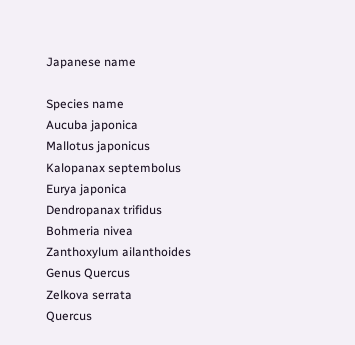Japanese name

Species name
Aucuba japonica
Mallotus japonicus
Kalopanax septembolus
Eurya japonica
Dendropanax trifidus
Bohmeria nivea
Zanthoxylum ailanthoides
Genus Quercus
Zelkova serrata
Quercus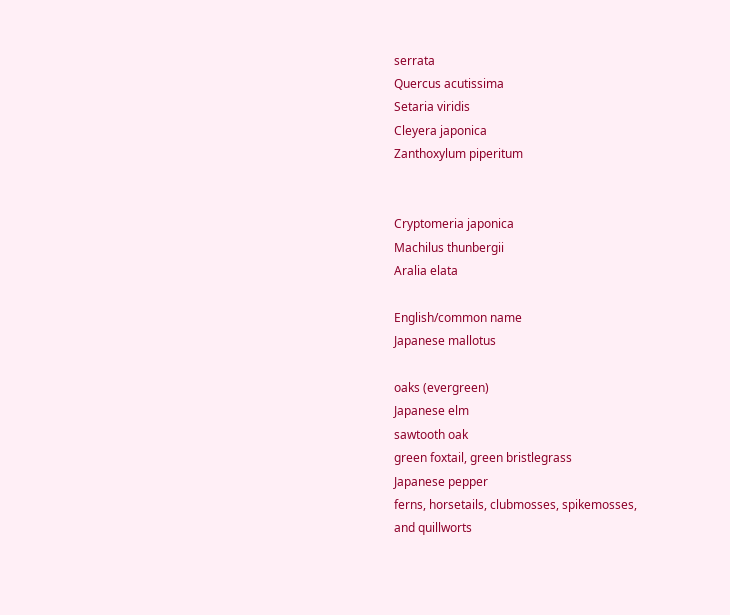serrata
Quercus acutissima
Setaria viridis
Cleyera japonica
Zanthoxylum piperitum


Cryptomeria japonica
Machilus thunbergii
Aralia elata

English/common name
Japanese mallotus

oaks (evergreen)
Japanese elm
sawtooth oak
green foxtail, green bristlegrass
Japanese pepper
ferns, horsetails, clubmosses, spikemosses,
and quillworts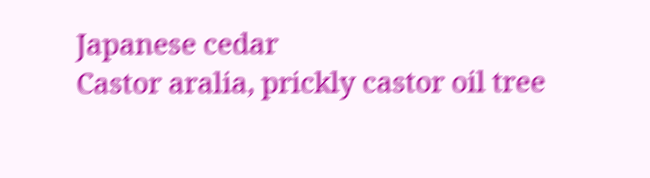Japanese cedar
Castor aralia, prickly castor oil tree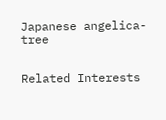Japanese angelica-tree


Related Interests